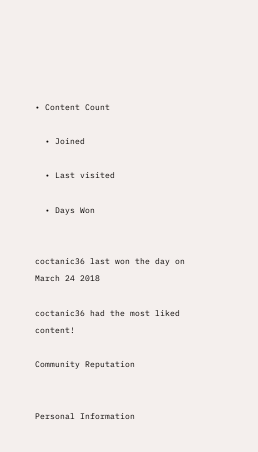• Content Count

  • Joined

  • Last visited

  • Days Won


coctanic36 last won the day on March 24 2018

coctanic36 had the most liked content!

Community Reputation


Personal Information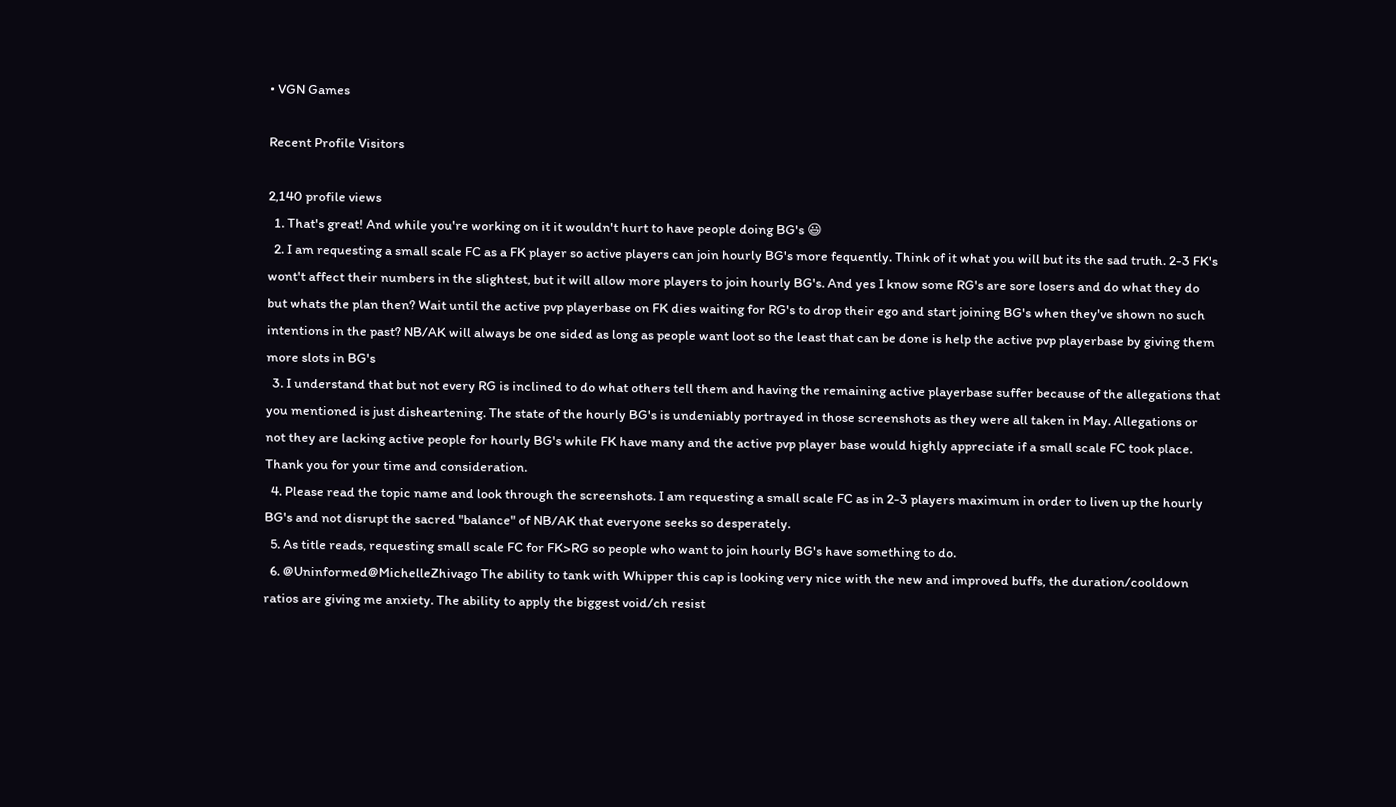• VGN Games

Recent Profile Visitors

2,140 profile views
  1. That's great! And while you're working on it it wouldn't hurt to have people doing BG's 😃
  2. I am requesting a small scale FC as a FK player so active players can join hourly BG's more fequently. Think of it what you will but its the sad truth. 2-3 FK's wont't affect their numbers in the slightest, but it will allow more players to join hourly BG's. And yes I know some RG's are sore losers and do what they do but whats the plan then? Wait until the active pvp playerbase on FK dies waiting for RG's to drop their ego and start joining BG's when they've shown no such intentions in the past? NB/AK will always be one sided as long as people want loot so the least that can be done is help the active pvp playerbase by giving them more slots in BG's
  3. I understand that but not every RG is inclined to do what others tell them and having the remaining active playerbase suffer because of the allegations that you mentioned is just disheartening. The state of the hourly BG's is undeniably portrayed in those screenshots as they were all taken in May. Allegations or not they are lacking active people for hourly BG's while FK have many and the active pvp player base would highly appreciate if a small scale FC took place. Thank you for your time and consideration.
  4. Please read the topic name and look through the screenshots. I am requesting a small scale FC as in 2-3 players maximum in order to liven up the hourly BG's and not disrupt the sacred "balance" of NB/AK that everyone seeks so desperately.
  5. As title reads, requesting small scale FC for FK>RG so people who want to join hourly BG's have something to do.
  6. @Uninformed@MichelleZhivago The ability to tank with Whipper this cap is looking very nice with the new and improved buffs, the duration/cooldown ratios are giving me anxiety. The ability to apply the biggest void/ch resist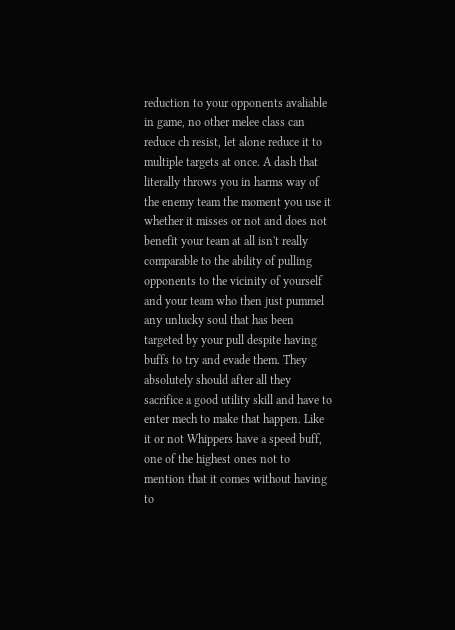reduction to your opponents avaliable in game, no other melee class can reduce ch resist, let alone reduce it to multiple targets at once. A dash that literally throws you in harms way of the enemy team the moment you use it whether it misses or not and does not benefit your team at all isn't really comparable to the ability of pulling opponents to the vicinity of yourself and your team who then just pummel any unlucky soul that has been targeted by your pull despite having buffs to try and evade them. They absolutely should after all they sacrifice a good utility skill and have to enter mech to make that happen. Like it or not Whippers have a speed buff, one of the highest ones not to mention that it comes without having to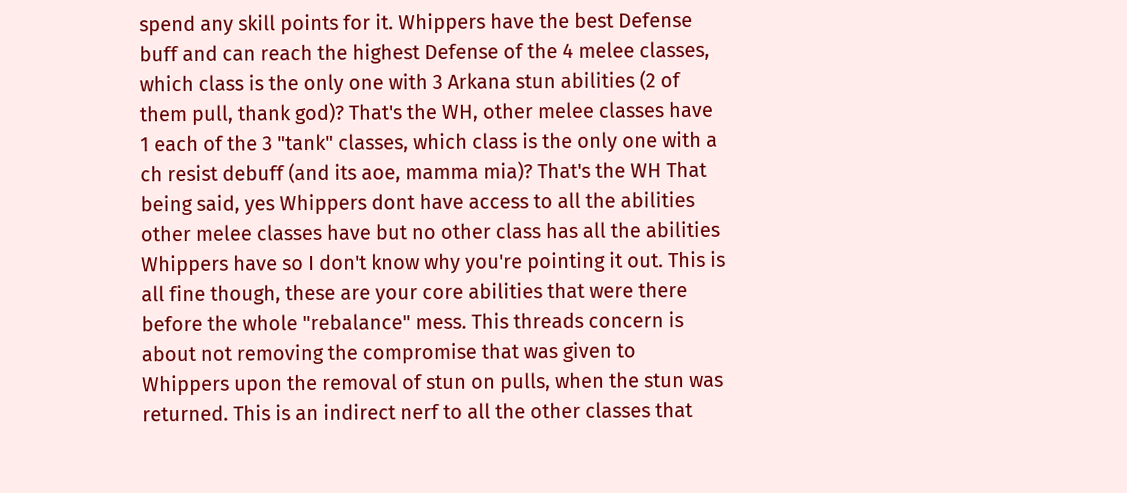spend any skill points for it. Whippers have the best Defense buff and can reach the highest Defense of the 4 melee classes, which class is the only one with 3 Arkana stun abilities (2 of them pull, thank god)? That's the WH, other melee classes have 1 each of the 3 "tank" classes, which class is the only one with a ch resist debuff (and its aoe, mamma mia)? That's the WH That being said, yes Whippers dont have access to all the abilities other melee classes have but no other class has all the abilities Whippers have so I don't know why you're pointing it out. This is all fine though, these are your core abilities that were there before the whole "rebalance" mess. This threads concern is about not removing the compromise that was given to Whippers upon the removal of stun on pulls, when the stun was returned. This is an indirect nerf to all the other classes that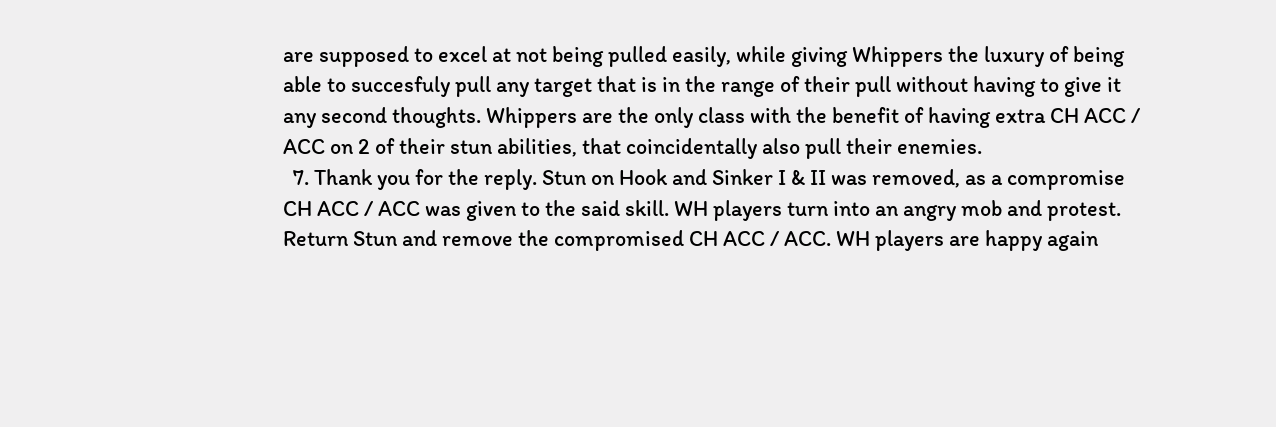are supposed to excel at not being pulled easily, while giving Whippers the luxury of being able to succesfuly pull any target that is in the range of their pull without having to give it any second thoughts. Whippers are the only class with the benefit of having extra CH ACC / ACC on 2 of their stun abilities, that coincidentally also pull their enemies.
  7. Thank you for the reply. Stun on Hook and Sinker I & II was removed, as a compromise CH ACC / ACC was given to the said skill. WH players turn into an angry mob and protest. Return Stun and remove the compromised CH ACC / ACC. WH players are happy again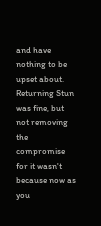and have nothing to be upset about. Returning Stun was fine, but not removing the compromise for it wasn't because now as you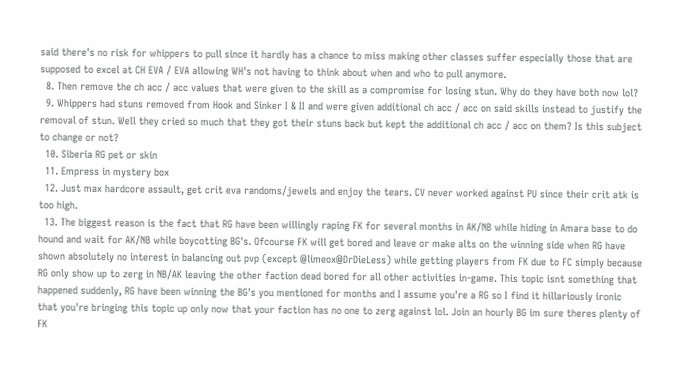said there's no risk for whippers to pull since it hardly has a chance to miss making other classes suffer especially those that are supposed to excel at CH EVA / EVA allowing WH's not having to think about when and who to pull anymore.
  8. Then remove the ch acc / acc values that were given to the skill as a compromise for losing stun. Why do they have both now lol?
  9. Whippers had stuns removed from Hook and Sinker I & II and were given additional ch acc / acc on said skills instead to justify the removal of stun. Well they cried so much that they got their stuns back but kept the additional ch acc / acc on them? Is this subject to change or not?
  10. Siberia RG pet or skin
  11. Empress in mystery box
  12. Just max hardcore assault, get crit eva randoms/jewels and enjoy the tears. CV never worked against PU since their crit atk is too high.
  13. The biggest reason is the fact that RG have been willingly raping FK for several months in AK/NB while hiding in Amara base to do hound and wait for AK/NB while boycotting BG's. Ofcourse FK will get bored and leave or make alts on the winning side when RG have shown absolutely no interest in balancing out pvp (except @limeox@DrDieLess) while getting players from FK due to FC simply because RG only show up to zerg in NB/AK leaving the other faction dead bored for all other activities in-game. This topic isnt something that happened suddenly, RG have been winning the BG's you mentioned for months and I assume you're a RG so I find it hillariously ironic that you're bringing this topic up only now that your faction has no one to zerg against lol. Join an hourly BG im sure theres plenty of FK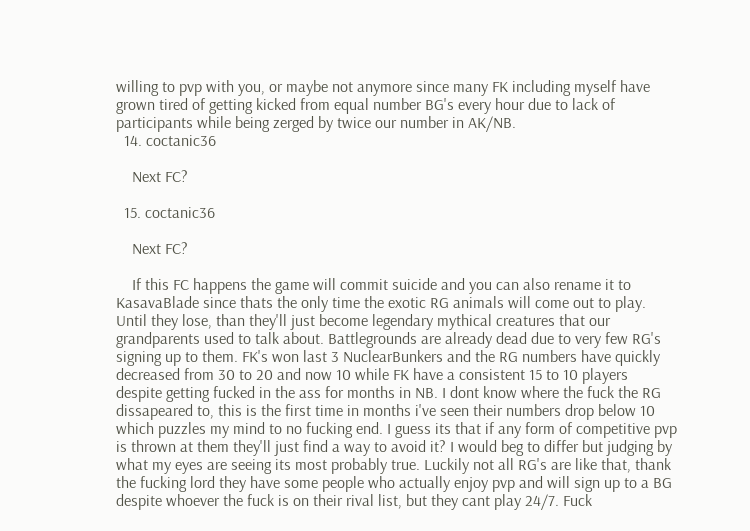willing to pvp with you, or maybe not anymore since many FK including myself have grown tired of getting kicked from equal number BG's every hour due to lack of participants while being zerged by twice our number in AK/NB.
  14. coctanic36

    Next FC?

  15. coctanic36

    Next FC?

    If this FC happens the game will commit suicide and you can also rename it to KasavaBlade since thats the only time the exotic RG animals will come out to play. Until they lose, than they'll just become legendary mythical creatures that our grandparents used to talk about. Battlegrounds are already dead due to very few RG's signing up to them. FK's won last 3 NuclearBunkers and the RG numbers have quickly decreased from 30 to 20 and now 10 while FK have a consistent 15 to 10 players despite getting fucked in the ass for months in NB. I dont know where the fuck the RG dissapeared to, this is the first time in months i've seen their numbers drop below 10 which puzzles my mind to no fucking end. I guess its that if any form of competitive pvp is thrown at them they'll just find a way to avoid it? I would beg to differ but judging by what my eyes are seeing its most probably true. Luckily not all RG's are like that, thank the fucking lord they have some people who actually enjoy pvp and will sign up to a BG despite whoever the fuck is on their rival list, but they cant play 24/7. Fuck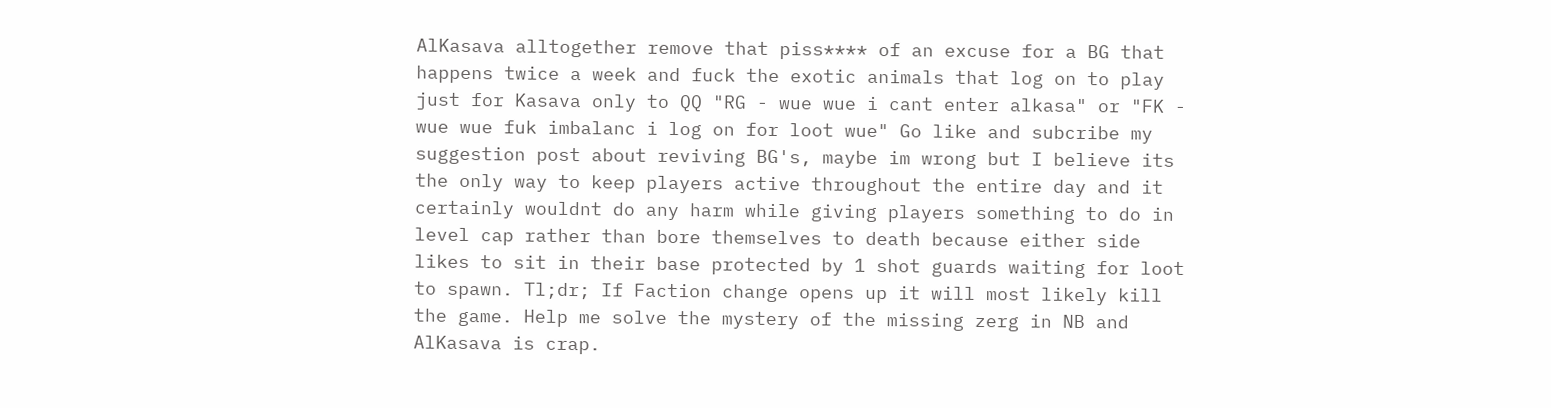AlKasava alltogether remove that piss**** of an excuse for a BG that happens twice a week and fuck the exotic animals that log on to play just for Kasava only to QQ "RG - wue wue i cant enter alkasa" or "FK - wue wue fuk imbalanc i log on for loot wue" Go like and subcribe my suggestion post about reviving BG's, maybe im wrong but I believe its the only way to keep players active throughout the entire day and it certainly wouldnt do any harm while giving players something to do in level cap rather than bore themselves to death because either side likes to sit in their base protected by 1 shot guards waiting for loot to spawn. Tl;dr; If Faction change opens up it will most likely kill the game. Help me solve the mystery of the missing zerg in NB and AlKasava is crap.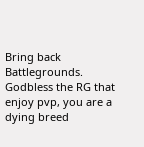Bring back Battlegrounds. Godbless the RG that enjoy pvp, you are a dying breed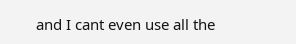and I cant even use all the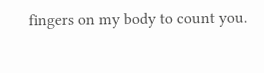fingers on my body to count you.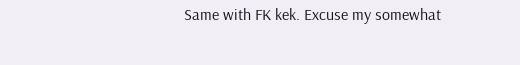Same with FK kek. Excuse my somewhat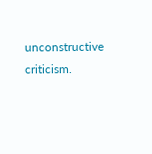unconstructive criticism.